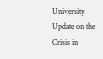University Update on the Crisis in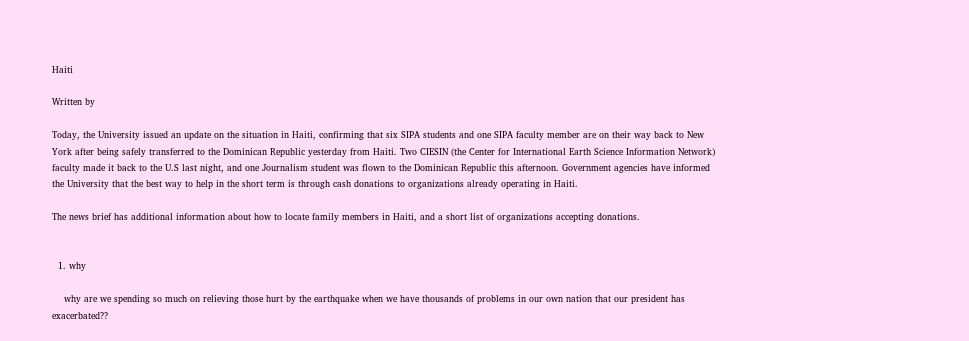Haiti

Written by

Today, the University issued an update on the situation in Haiti, confirming that six SIPA students and one SIPA faculty member are on their way back to New York after being safely transferred to the Dominican Republic yesterday from Haiti. Two CIESIN (the Center for International Earth Science Information Network) faculty made it back to the U.S last night, and one Journalism student was flown to the Dominican Republic this afternoon. Government agencies have informed the University that the best way to help in the short term is through cash donations to organizations already operating in Haiti.

The news brief has additional information about how to locate family members in Haiti, and a short list of organizations accepting donations.


  1. why

    why are we spending so much on relieving those hurt by the earthquake when we have thousands of problems in our own nation that our president has exacerbated??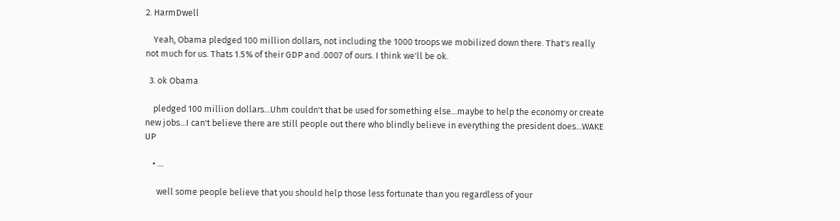2. HarmDwell

    Yeah, Obama pledged 100 million dollars, not including the 1000 troops we mobilized down there. That's really not much for us. Thats 1.5% of their GDP and .0007 of ours. I think we'll be ok.

  3. ok Obama

    pledged 100 million dollars...Uhm couldn't that be used for something else...maybe to help the economy or create new jobs...I can't believe there are still people out there who blindly believe in everything the president does...WAKE UP

    • ...

      well some people believe that you should help those less fortunate than you regardless of your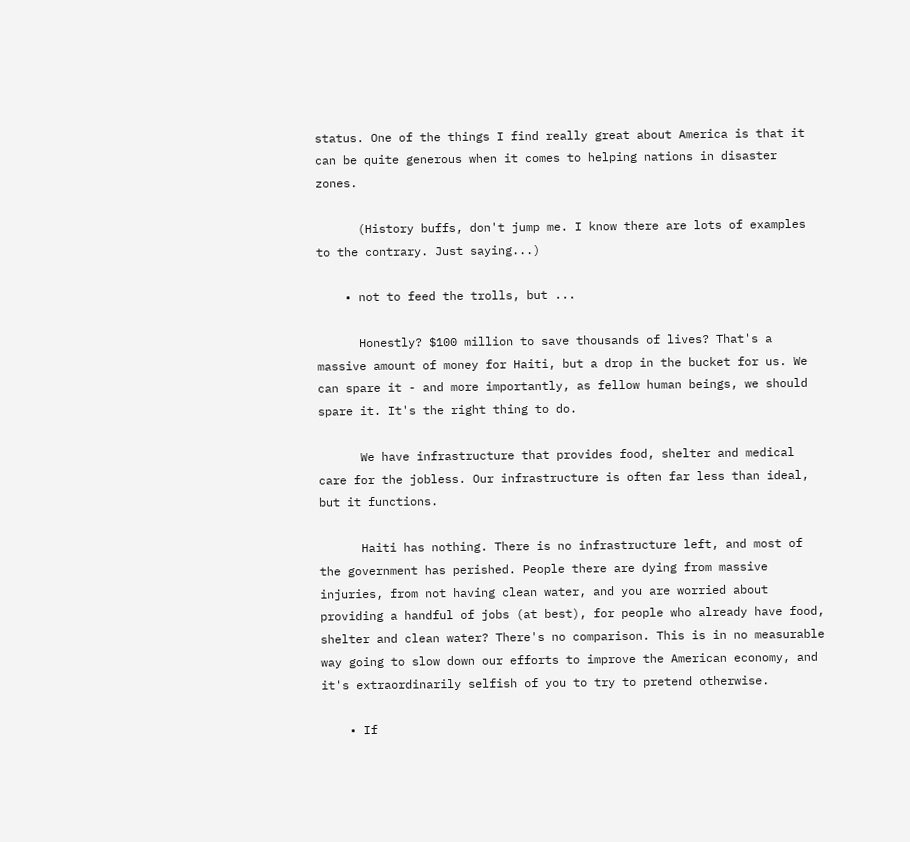status. One of the things I find really great about America is that it can be quite generous when it comes to helping nations in disaster zones.

      (History buffs, don't jump me. I know there are lots of examples to the contrary. Just saying...)

    • not to feed the trolls, but ...

      Honestly? $100 million to save thousands of lives? That's a massive amount of money for Haiti, but a drop in the bucket for us. We can spare it - and more importantly, as fellow human beings, we should spare it. It's the right thing to do.

      We have infrastructure that provides food, shelter and medical care for the jobless. Our infrastructure is often far less than ideal, but it functions.

      Haiti has nothing. There is no infrastructure left, and most of the government has perished. People there are dying from massive injuries, from not having clean water, and you are worried about providing a handful of jobs (at best), for people who already have food, shelter and clean water? There's no comparison. This is in no measurable way going to slow down our efforts to improve the American economy, and it's extraordinarily selfish of you to try to pretend otherwise.

    • If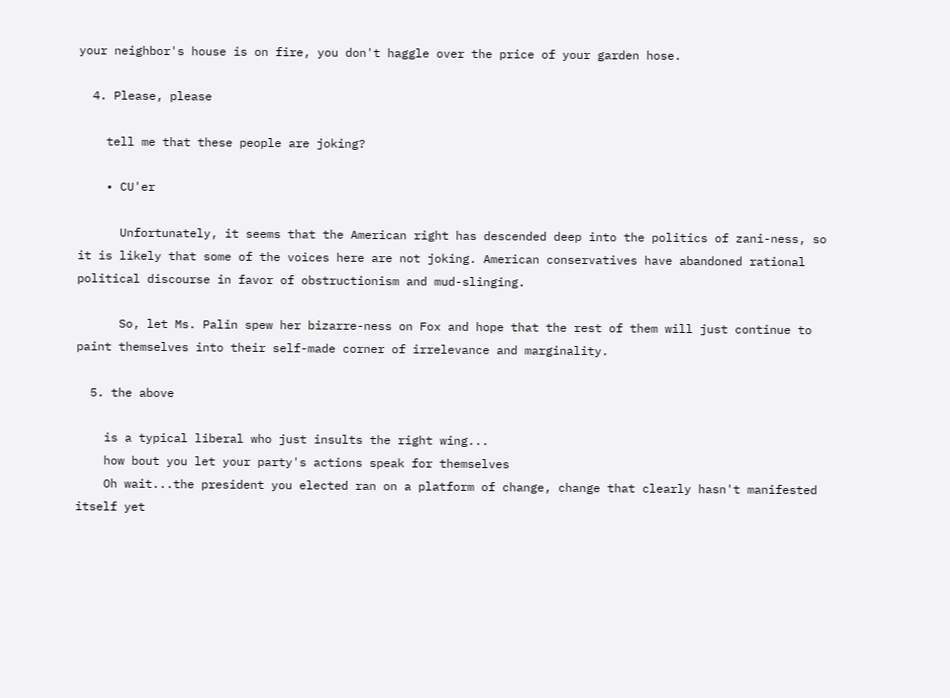your neighbor's house is on fire, you don't haggle over the price of your garden hose.

  4. Please, please

    tell me that these people are joking?

    • CU'er

      Unfortunately, it seems that the American right has descended deep into the politics of zani-ness, so it is likely that some of the voices here are not joking. American conservatives have abandoned rational political discourse in favor of obstructionism and mud-slinging.

      So, let Ms. Palin spew her bizarre-ness on Fox and hope that the rest of them will just continue to paint themselves into their self-made corner of irrelevance and marginality.

  5. the above

    is a typical liberal who just insults the right wing...
    how bout you let your party's actions speak for themselves
    Oh wait...the president you elected ran on a platform of change, change that clearly hasn't manifested itself yet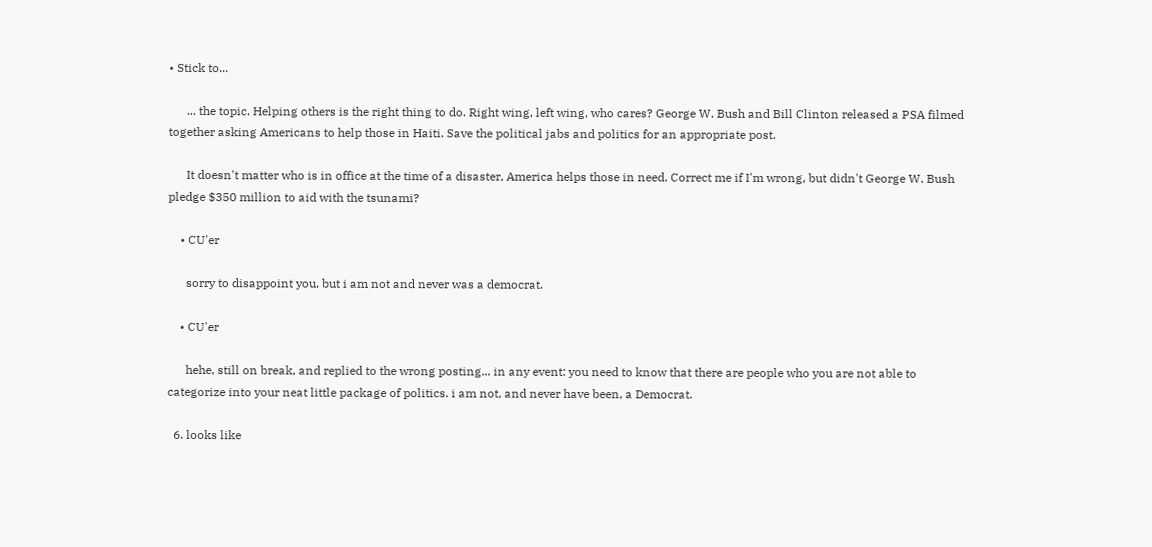• Stick to...

      ... the topic. Helping others is the right thing to do. Right wing, left wing, who cares? George W. Bush and Bill Clinton released a PSA filmed together asking Americans to help those in Haiti. Save the political jabs and politics for an appropriate post.

      It doesn't matter who is in office at the time of a disaster, America helps those in need. Correct me if I'm wrong, but didn't George W. Bush pledge $350 million to aid with the tsunami?

    • CU'er

      sorry to disappoint you, but i am not and never was a democrat.

    • CU'er

      hehe, still on break, and replied to the wrong posting... in any event: you need to know that there are people who you are not able to categorize into your neat little package of politics. i am not, and never have been, a Democrat.

  6. looks like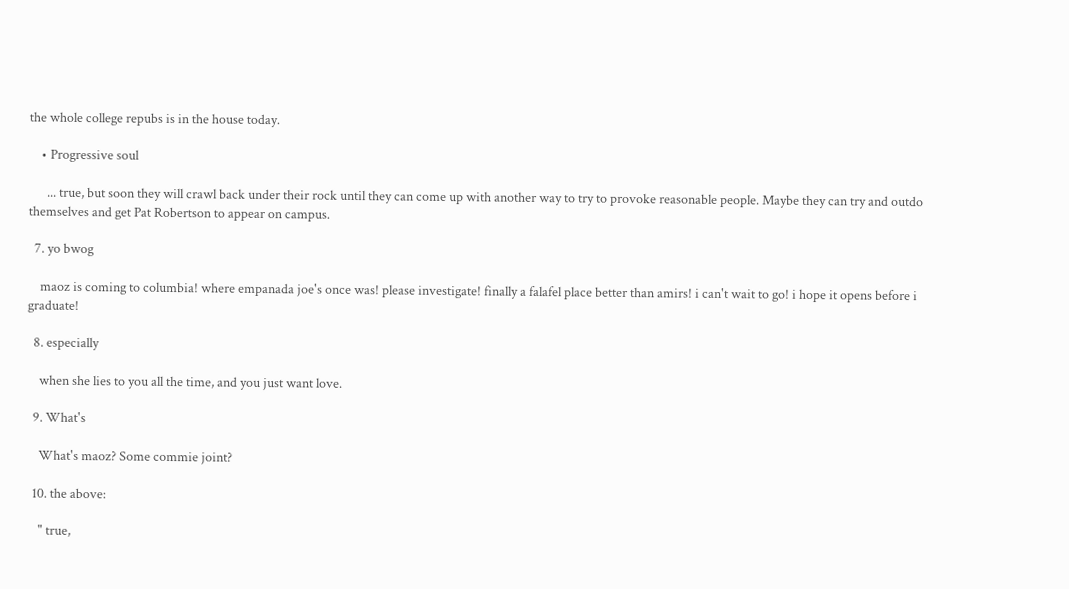the whole college repubs is in the house today.

    • Progressive soul

      ... true, but soon they will crawl back under their rock until they can come up with another way to try to provoke reasonable people. Maybe they can try and outdo themselves and get Pat Robertson to appear on campus.

  7. yo bwog

    maoz is coming to columbia! where empanada joe's once was! please investigate! finally a falafel place better than amirs! i can't wait to go! i hope it opens before i graduate!

  8. especially

    when she lies to you all the time, and you just want love.

  9. What's

    What's maoz? Some commie joint?

  10. the above:

    " true,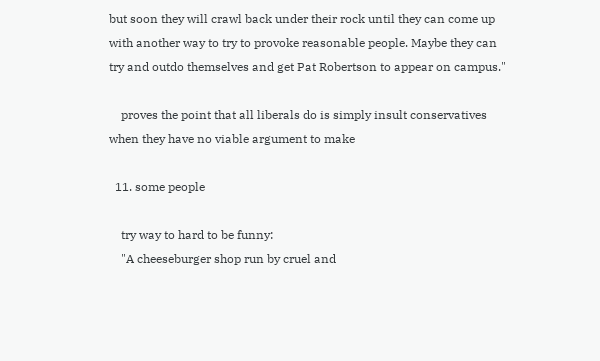but soon they will crawl back under their rock until they can come up with another way to try to provoke reasonable people. Maybe they can try and outdo themselves and get Pat Robertson to appear on campus."

    proves the point that all liberals do is simply insult conservatives when they have no viable argument to make

  11. some people

    try way to hard to be funny:
    "A cheeseburger shop run by cruel and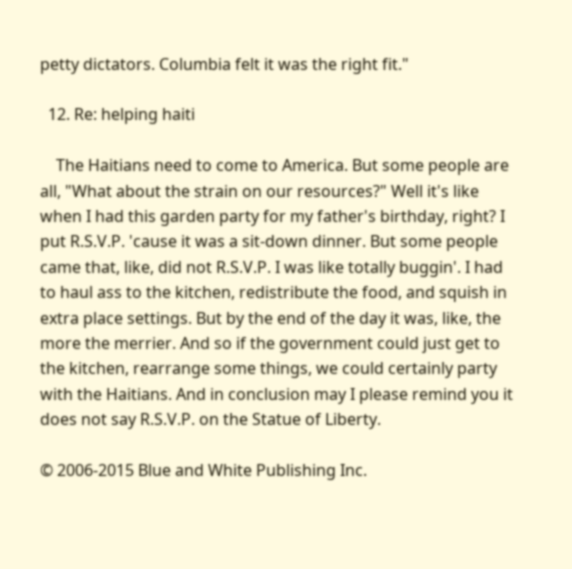petty dictators. Columbia felt it was the right fit."

  12. Re: helping haiti

    The Haitians need to come to America. But some people are all, "What about the strain on our resources?" Well it's like when I had this garden party for my father's birthday, right? I put R.S.V.P. 'cause it was a sit-down dinner. But some people came that, like, did not R.S.V.P. I was like totally buggin'. I had to haul ass to the kitchen, redistribute the food, and squish in extra place settings. But by the end of the day it was, like, the more the merrier. And so if the government could just get to the kitchen, rearrange some things, we could certainly party with the Haitians. And in conclusion may I please remind you it does not say R.S.V.P. on the Statue of Liberty.

© 2006-2015 Blue and White Publishing Inc.